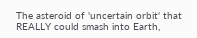The asteroid of 'uncertain orbit' that REALLY could smash into Earth,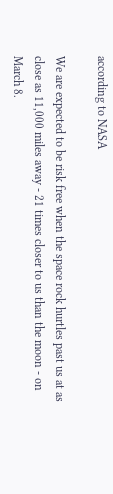according to NASA

We are expected to be risk free when the space rock hurtles past us at as close as 11,000 miles away - 21 times closer to us than the moon - on March 8.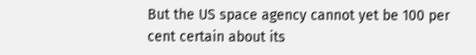But the US space agency cannot yet be 100 per cent certain about its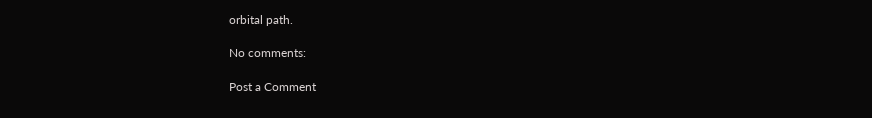orbital path.

No comments:

Post a Comment